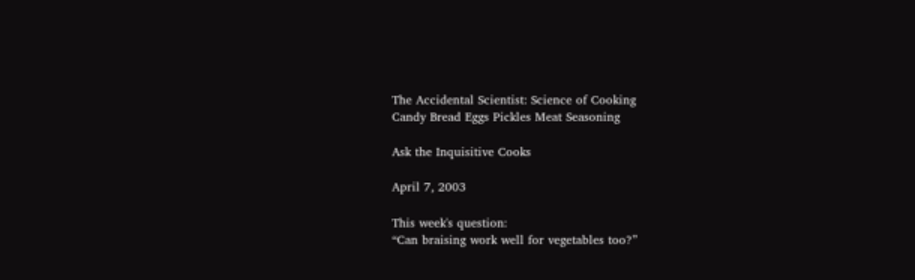The Accidental Scientist: Science of Cooking
Candy Bread Eggs Pickles Meat Seasoning

Ask the Inquisitive Cooks

April 7, 2003

This week's question:
“Can braising work well for vegetables too?”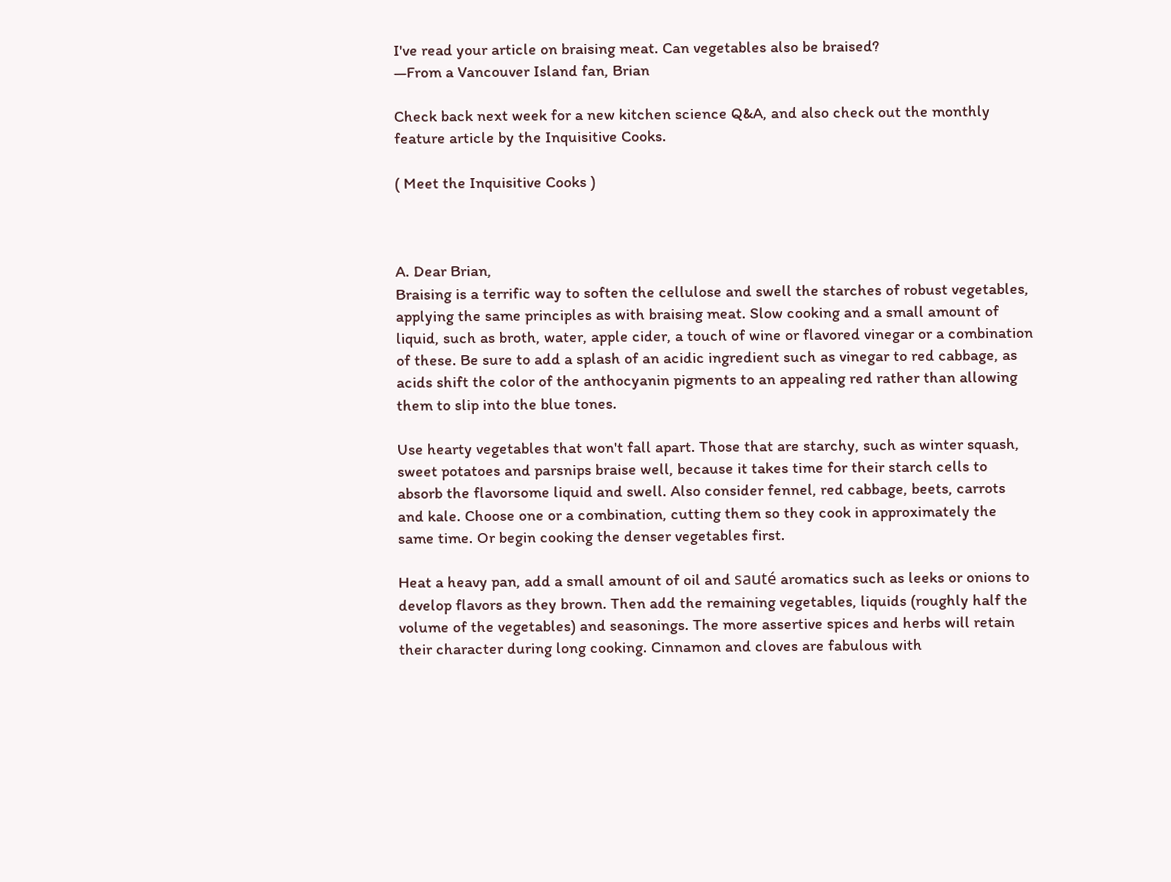I've read your article on braising meat. Can vegetables also be braised?
—From a Vancouver Island fan, Brian

Check back next week for a new kitchen science Q&A, and also check out the monthly feature article by the Inquisitive Cooks.

( Meet the Inquisitive Cooks )



A. Dear Brian,
Braising is a terrific way to soften the cellulose and swell the starches of robust vegetables, applying the same principles as with braising meat. Slow cooking and a small amount of liquid, such as broth, water, apple cider, a touch of wine or flavored vinegar or a combination of these. Be sure to add a splash of an acidic ingredient such as vinegar to red cabbage, as acids shift the color of the anthocyanin pigments to an appealing red rather than allowing them to slip into the blue tones.

Use hearty vegetables that won't fall apart. Those that are starchy, such as winter squash, sweet potatoes and parsnips braise well, because it takes time for their starch cells to absorb the flavorsome liquid and swell. Also consider fennel, red cabbage, beets, carrots and kale. Choose one or a combination, cutting them so they cook in approximately the same time. Or begin cooking the denser vegetables first.

Heat a heavy pan, add a small amount of oil and sauté aromatics such as leeks or onions to develop flavors as they brown. Then add the remaining vegetables, liquids (roughly half the volume of the vegetables) and seasonings. The more assertive spices and herbs will retain their character during long cooking. Cinnamon and cloves are fabulous with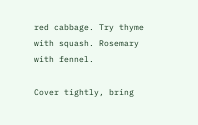red cabbage. Try thyme with squash. Rosemary with fennel.

Cover tightly, bring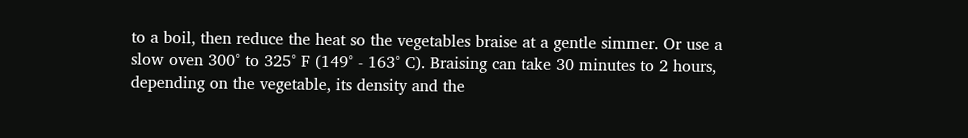to a boil, then reduce the heat so the vegetables braise at a gentle simmer. Or use a slow oven 300° to 325° F (149° - 163° C). Braising can take 30 minutes to 2 hours, depending on the vegetable, its density and the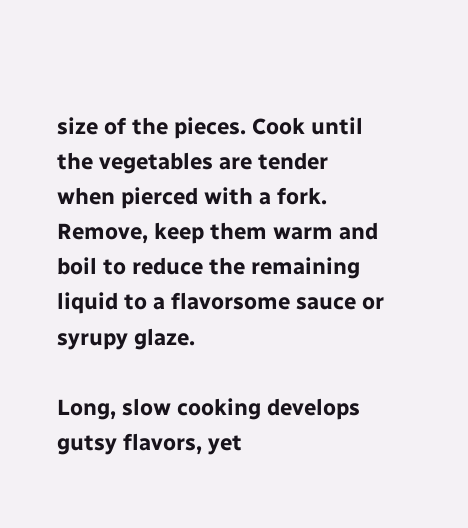size of the pieces. Cook until the vegetables are tender when pierced with a fork. Remove, keep them warm and boil to reduce the remaining liquid to a flavorsome sauce or syrupy glaze.

Long, slow cooking develops gutsy flavors, yet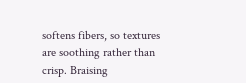softens fibers, so textures are soothing rather than crisp. Braising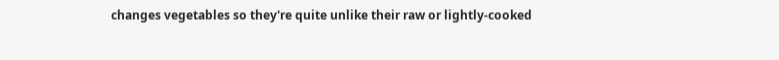changes vegetables so they're quite unlike their raw or lightly-cooked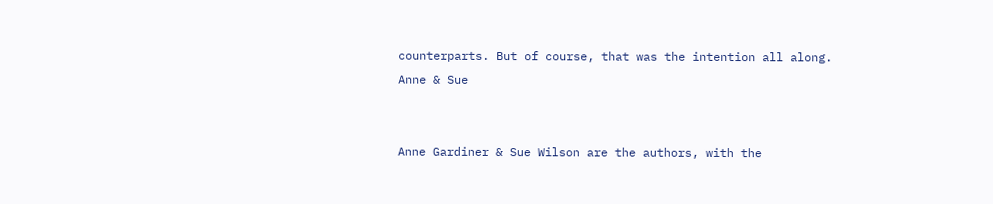counterparts. But of course, that was the intention all along.
Anne & Sue


Anne Gardiner & Sue Wilson are the authors, with the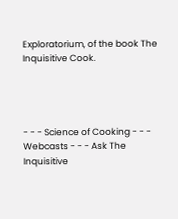Exploratorium, of the book The Inquisitive Cook.




- - - Science of Cooking - - - Webcasts - - - Ask The Inquisitive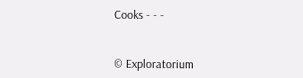Cooks - - -


© Exploratorium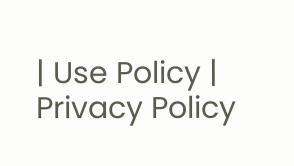| Use Policy | Privacy Policy